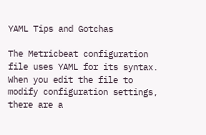YAML Tips and Gotchas

The Metricbeat configuration file uses YAML for its syntax. When you edit the file to modify configuration settings, there are a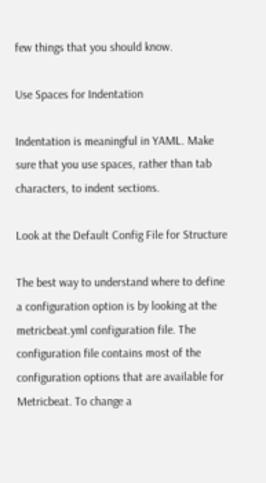few things that you should know.

Use Spaces for Indentation

Indentation is meaningful in YAML. Make sure that you use spaces, rather than tab characters, to indent sections.

Look at the Default Config File for Structure

The best way to understand where to define a configuration option is by looking at the metricbeat.yml configuration file. The configuration file contains most of the configuration options that are available for Metricbeat. To change a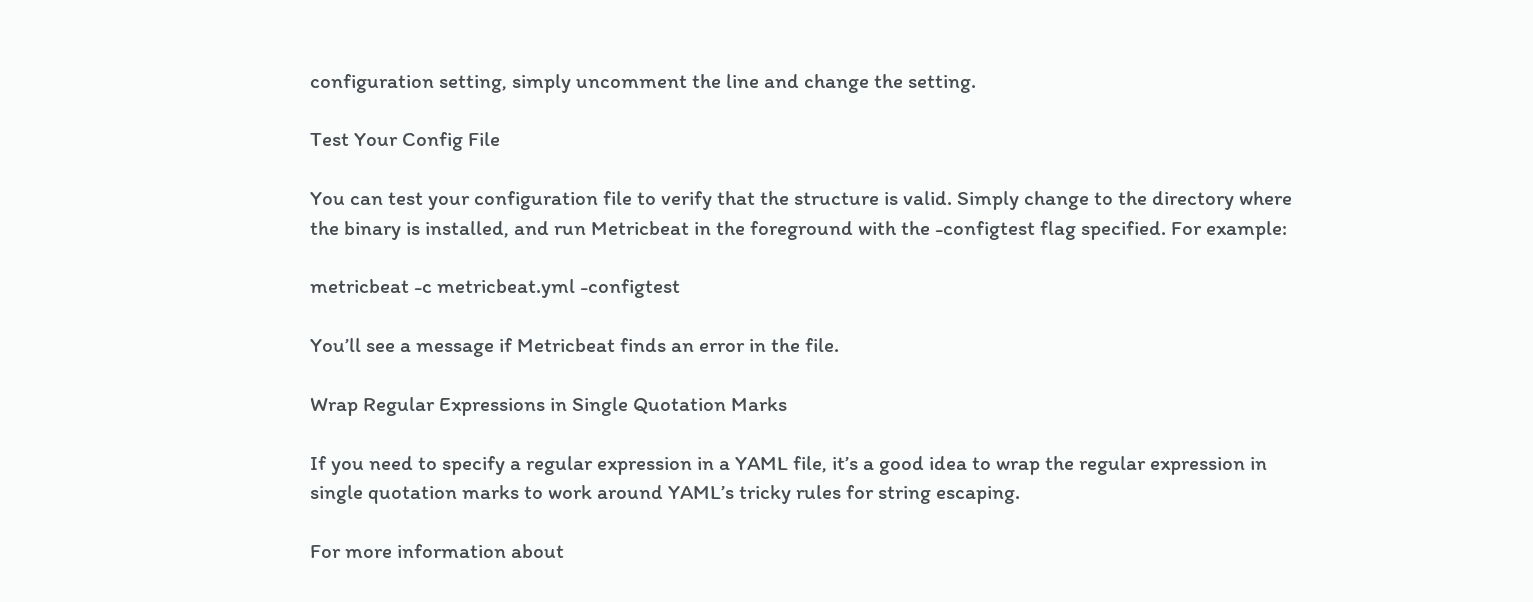configuration setting, simply uncomment the line and change the setting.

Test Your Config File

You can test your configuration file to verify that the structure is valid. Simply change to the directory where the binary is installed, and run Metricbeat in the foreground with the -configtest flag specified. For example:

metricbeat -c metricbeat.yml -configtest

You’ll see a message if Metricbeat finds an error in the file.

Wrap Regular Expressions in Single Quotation Marks

If you need to specify a regular expression in a YAML file, it’s a good idea to wrap the regular expression in single quotation marks to work around YAML’s tricky rules for string escaping.

For more information about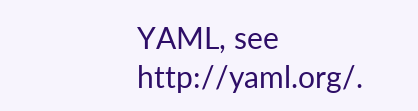YAML, see http://yaml.org/.